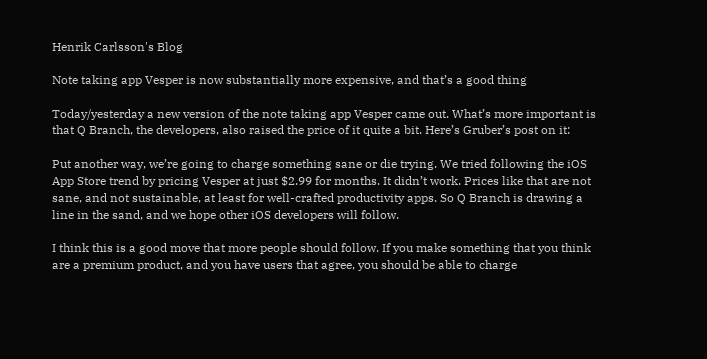Henrik Carlsson's Blog

Note taking app Vesper is now substantially more expensive, and that’s a good thing

Today/yesterday a new version of the note taking app Vesper came out. What’s more important is that Q Branch, the developers, also raised the price of it quite a bit. Here’s Gruber’s post on it:

Put another way, we’re going to charge something sane or die trying. We tried following the iOS App Store trend by pricing Vesper at just $2.99 for months. It didn’t work. Prices like that are not sane, and not sustainable, at least for well-crafted productivity apps. So Q Branch is drawing a line in the sand, and we hope other iOS developers will follow.

I think this is a good move that more people should follow. If you make something that you think are a premium product, and you have users that agree, you should be able to charge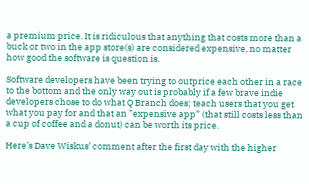a premium price. It is ridiculous that anything that costs more than a buck or two in the app store(s) are considered expensive, no matter how good the software is question is.

Software developers have been trying to outprice each other in a race to the bottom and the only way out is probably if a few brave indie developers chose to do what Q Branch does; teach users that you get what you pay for and that an ”expensive app” (that still costs less than a cup of coffee and a donut) can be worth its price.

Here’s Dave Wiskus’ comment after the first day with the higher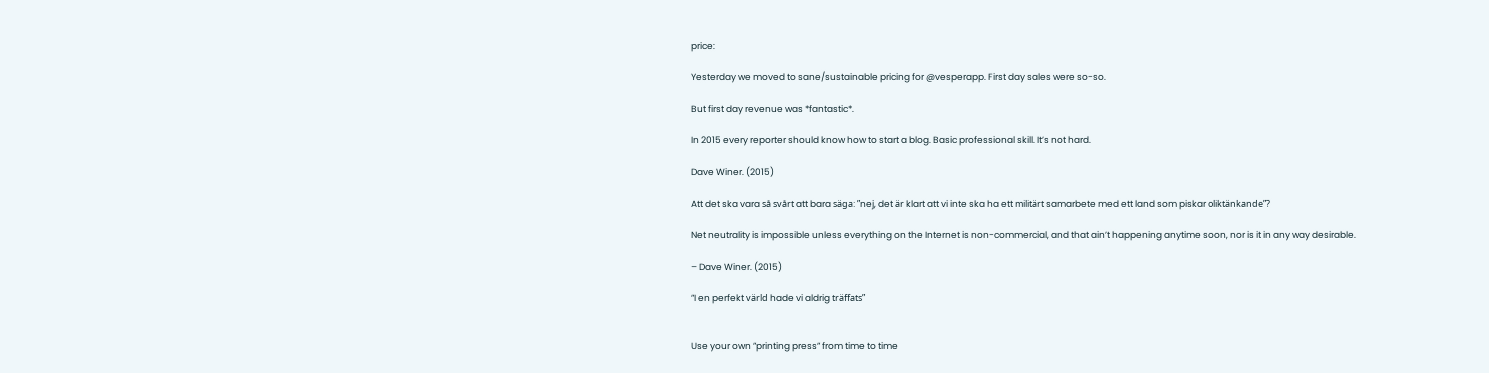price:

Yesterday we moved to sane/sustainable pricing for @vesperapp. First day sales were so-so.

But first day revenue was *fantastic*.

In 2015 every reporter should know how to start a blog. Basic professional skill. It’s not hard.

Dave Winer. (2015)

Att det ska vara så svårt att bara säga: ”nej, det är klart att vi inte ska ha ett militärt samarbete med ett land som piskar oliktänkande”?

Net neutrality is impossible unless everything on the Internet is non-commercial, and that ain’t happening anytime soon, nor is it in any way desirable.

– Dave Winer. (2015)

”I en perfekt värld hade vi aldrig träffats”


Use your own ”printing press” from time to time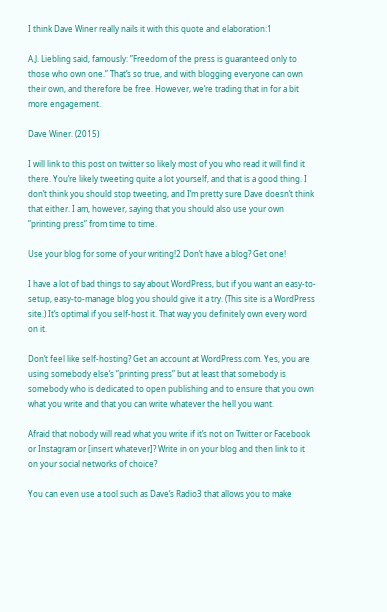I think Dave Winer really nails it with this quote and elaboration:1

A.J. Liebling said, famously: ”Freedom of the press is guaranteed only to those who own one.” That’s so true, and with blogging everyone can own their own, and therefore be free. However, we’re trading that in for a bit more engagement.

Dave Winer. (2015)

I will link to this post on twitter so likely most of you who read it will find it there. You’re likely tweeting quite a lot yourself, and that is a good thing. I don’t think you should stop tweeting, and I’m pretty sure Dave doesn’t think that either. I am, however, saying that you should also use your own ”printing press” from time to time.

Use your blog for some of your writing!2 Don’t have a blog? Get one!

I have a lot of bad things to say about WordPress, but if you want an easy-to-setup, easy-to-manage blog you should give it a try. (This site is a WordPress site.) It’s optimal if you self-host it. That way you definitely own every word on it.

Don’t feel like self-hosting? Get an account at WordPress.com. Yes, you are using somebody else’s ”printing press” but at least that somebody is somebody who is dedicated to open publishing and to ensure that you own what you write and that you can write whatever the hell you want.

Afraid that nobody will read what you write if it’s not on Twitter or Facebook or Instagram or [insert whatever]? Write in on your blog and then link to it on your social networks of choice?

You can even use a tool such as Dave’s Radio3 that allows you to make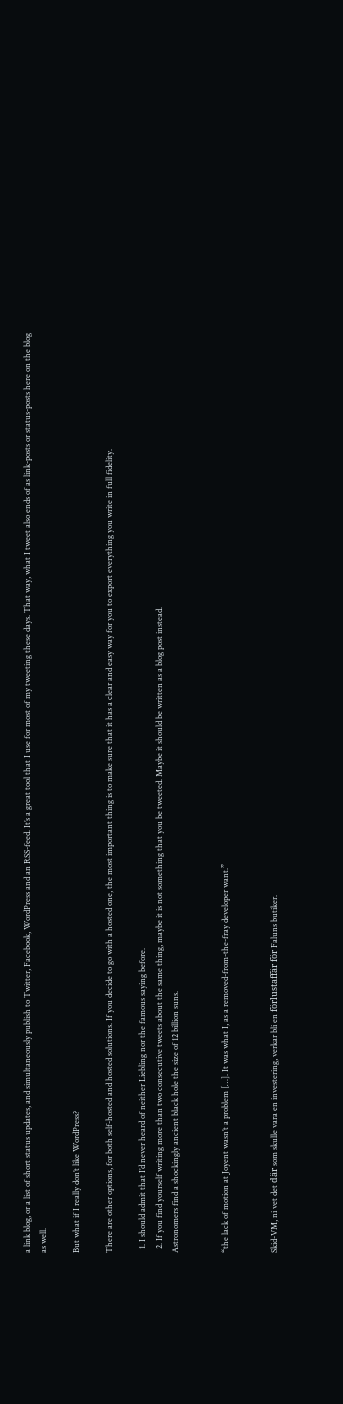a link blog, or a list of short status updates, and simultaneously publish to Twitter, Facebook, WordPress and an RSS-feed. It’s a great tool that I use for most of my tweeting these days. That way, what I tweet also ends of as link-posts or status-posts here on the blog as well.

But what if I really don’t like WordPress?

There are other options, for both self-hosted and hosted solutions. If you decide to go with a hosted one, the most important thing is to make sure that it has a clear and easy way for you to export everything you write in full fidelity.

  1. I should admit that I’d never heard of neither Liebling nor the famous saying before.
  2. If you find yourself writing more than two consecutive tweets about the same thing, maybe it is not something that you be tweeted. Maybe it should be written as a blog post instead.
Astronomers find a shockingly ancient black hole the size of 12 billion suns.


“the lack of motion at Joyent wasn’t a problem […]. It was what I, as a removed-from-the-fray developer want.”


Skid-VM, ni vet det där som skulle vara en investering, verkar bli en förlustaffär för Faluns butiker.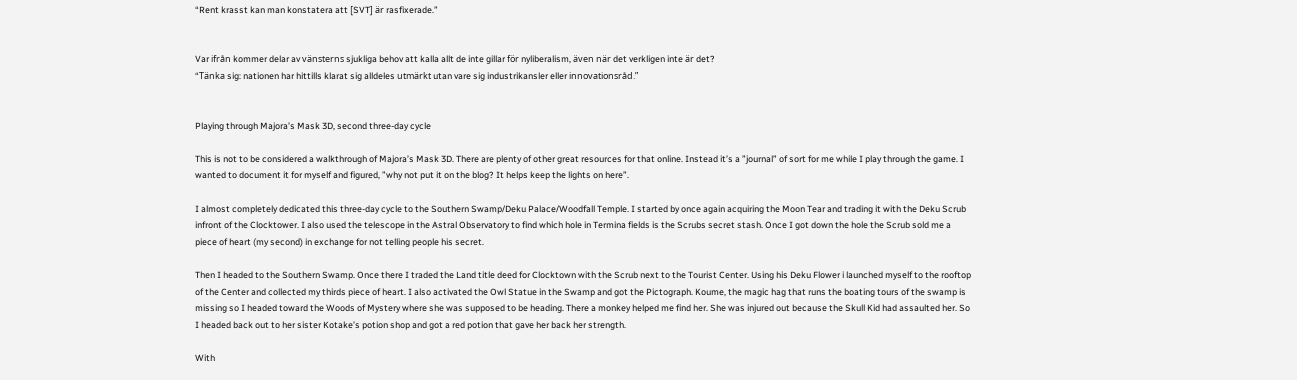“Rent krasst kan man konstatera att [SVT] är rasfixerade.”


Var ifrån kommer delar av vänsterns sjukliga behov att kalla allt de inte gillar för nyliberalism, även när det verkligen inte är det?
“Tänka sig: nationen har hittills klarat sig alldeles utmärkt utan vare sig industrikansler eller innovationsråd.”


Playing through Majora’s Mask 3D, second three-day cycle

This is not to be considered a walkthrough of Majora’s Mask 3D. There are plenty of other great resources for that online. Instead it’s a ”journal” of sort for me while I play through the game. I wanted to document it for myself and figured, ”why not put it on the blog? It helps keep the lights on here”.

I almost completely dedicated this three-day cycle to the Southern Swamp/Deku Palace/Woodfall Temple. I started by once again acquiring the Moon Tear and trading it with the Deku Scrub infront of the Clocktower. I also used the telescope in the Astral Observatory to find which hole in Termina fields is the Scrubs secret stash. Once I got down the hole the Scrub sold me a piece of heart (my second) in exchange for not telling people his secret.

Then I headed to the Southern Swamp. Once there I traded the Land title deed for Clocktown with the Scrub next to the Tourist Center. Using his Deku Flower i launched myself to the rooftop of the Center and collected my thirds piece of heart. I also activated the Owl Statue in the Swamp and got the Pictograph. Koume, the magic hag that runs the boating tours of the swamp is missing so I headed toward the Woods of Mystery where she was supposed to be heading. There a monkey helped me find her. She was injured out because the Skull Kid had assaulted her. So I headed back out to her sister Kotake’s potion shop and got a red potion that gave her back her strength.

With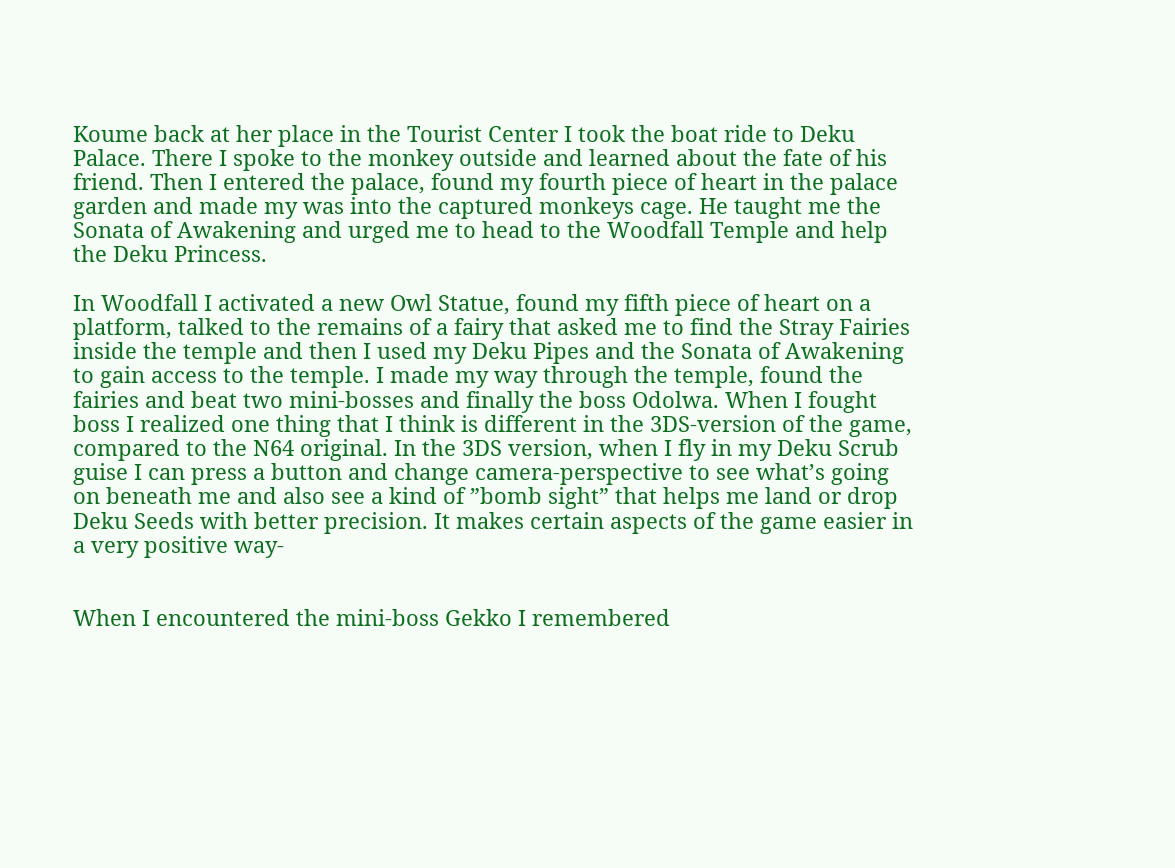Koume back at her place in the Tourist Center I took the boat ride to Deku Palace. There I spoke to the monkey outside and learned about the fate of his friend. Then I entered the palace, found my fourth piece of heart in the palace garden and made my was into the captured monkeys cage. He taught me the Sonata of Awakening and urged me to head to the Woodfall Temple and help the Deku Princess.

In Woodfall I activated a new Owl Statue, found my fifth piece of heart on a platform, talked to the remains of a fairy that asked me to find the Stray Fairies inside the temple and then I used my Deku Pipes and the Sonata of Awakening to gain access to the temple. I made my way through the temple, found the fairies and beat two mini-bosses and finally the boss Odolwa. When I fought boss I realized one thing that I think is different in the 3DS-version of the game, compared to the N64 original. In the 3DS version, when I fly in my Deku Scrub guise I can press a button and change camera-perspective to see what’s going on beneath me and also see a kind of ”bomb sight” that helps me land or drop Deku Seeds with better precision. It makes certain aspects of the game easier in a very positive way-


When I encountered the mini-boss Gekko I remembered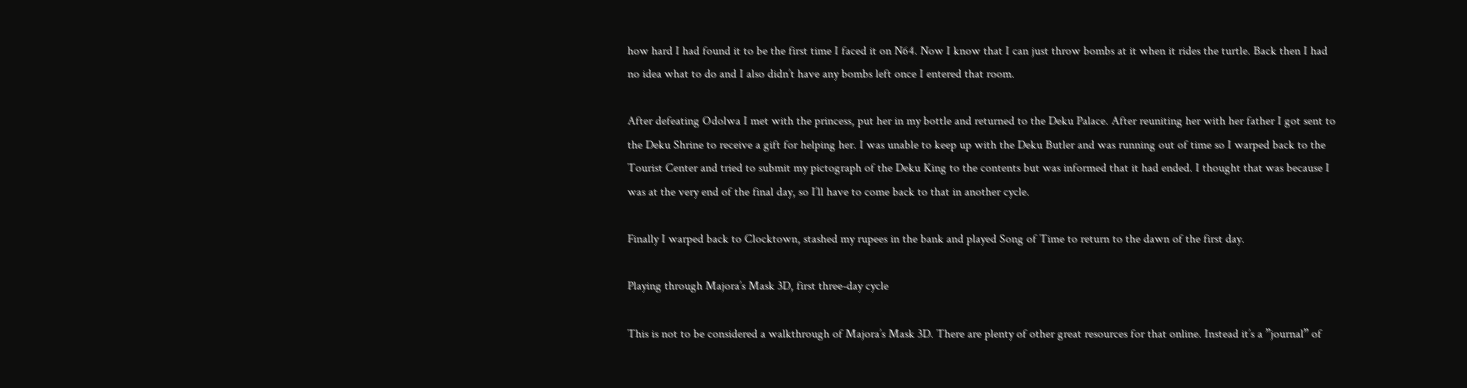how hard I had found it to be the first time I faced it on N64. Now I know that I can just throw bombs at it when it rides the turtle. Back then I had no idea what to do and I also didn’t have any bombs left once I entered that room.

After defeating Odolwa I met with the princess, put her in my bottle and returned to the Deku Palace. After reuniting her with her father I got sent to the Deku Shrine to receive a gift for helping her. I was unable to keep up with the Deku Butler and was running out of time so I warped back to the Tourist Center and tried to submit my pictograph of the Deku King to the contents but was informed that it had ended. I thought that was because I was at the very end of the final day, so I’ll have to come back to that in another cycle.

Finally I warped back to Clocktown, stashed my rupees in the bank and played Song of Time to return to the dawn of the first day.

Playing through Majora’s Mask 3D, first three-day cycle

This is not to be considered a walkthrough of Majora’s Mask 3D. There are plenty of other great resources for that online. Instead it’s a ”journal” of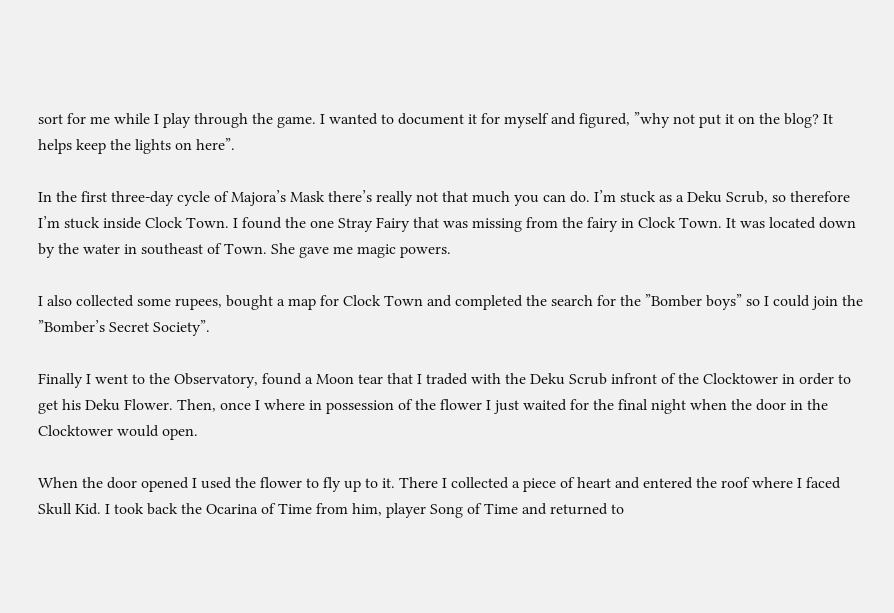sort for me while I play through the game. I wanted to document it for myself and figured, ”why not put it on the blog? It helps keep the lights on here”.

In the first three-day cycle of Majora’s Mask there’s really not that much you can do. I’m stuck as a Deku Scrub, so therefore I’m stuck inside Clock Town. I found the one Stray Fairy that was missing from the fairy in Clock Town. It was located down by the water in southeast of Town. She gave me magic powers.

I also collected some rupees, bought a map for Clock Town and completed the search for the ”Bomber boys” so I could join the ”Bomber’s Secret Society”.

Finally I went to the Observatory, found a Moon tear that I traded with the Deku Scrub infront of the Clocktower in order to get his Deku Flower. Then, once I where in possession of the flower I just waited for the final night when the door in the Clocktower would open.

When the door opened I used the flower to fly up to it. There I collected a piece of heart and entered the roof where I faced Skull Kid. I took back the Ocarina of Time from him, player Song of Time and returned to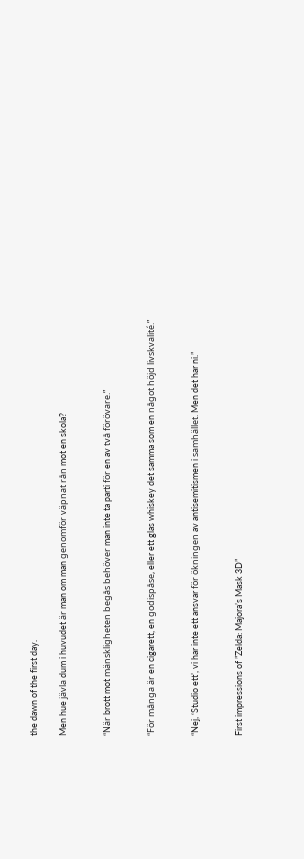the dawn of the first day.

Men hue jävla dum i huvudet är man om man genomför väpnat rån mot en skola?


“När brott mot mänskligheten begås behöver man inte ta parti för en av två förövare.”


“För många är en cigarett, en godispåse, eller ett glas whiskey det samma som en något höjd livskvalité.”


“Nej, ‘Studio ett’, vi har inte ett ansvar för ökningen av antisemitismen i samhället. Men det har ni.”


First impressions of ”Zelda: Majora’s Mask 3D”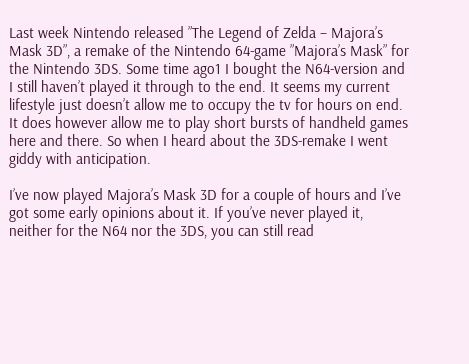Last week Nintendo released ”The Legend of Zelda – Majora’s Mask 3D”, a remake of the Nintendo 64-game ”Majora’s Mask” for the Nintendo 3DS. Some time ago1 I bought the N64-version and I still haven’t played it through to the end. It seems my current lifestyle just doesn’t allow me to occupy the tv for hours on end. It does however allow me to play short bursts of handheld games here and there. So when I heard about the 3DS-remake I went giddy with anticipation.

I’ve now played Majora’s Mask 3D for a couple of hours and I’ve got some early opinions about it. If you’ve never played it, neither for the N64 nor the 3DS, you can still read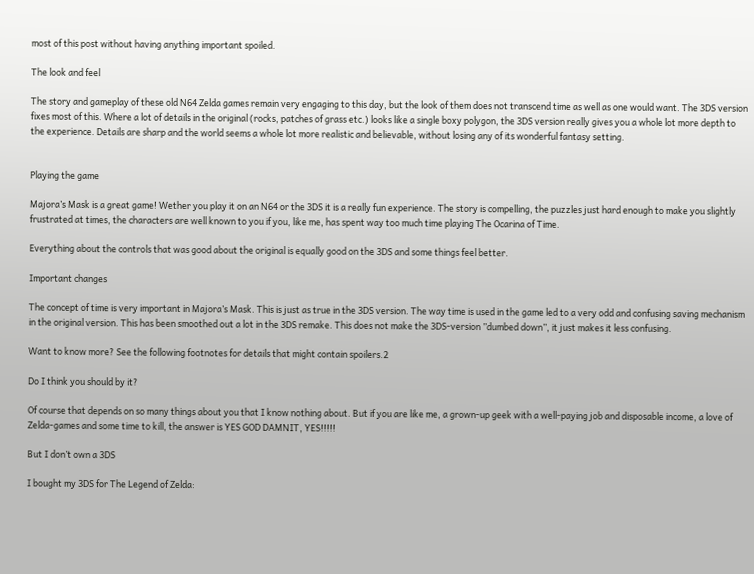most of this post without having anything important spoiled.

The look and feel

The story and gameplay of these old N64 Zelda games remain very engaging to this day, but the look of them does not transcend time as well as one would want. The 3DS version fixes most of this. Where a lot of details in the original (rocks, patches of grass etc.) looks like a single boxy polygon, the 3DS version really gives you a whole lot more depth to the experience. Details are sharp and the world seems a whole lot more realistic and believable, without losing any of its wonderful fantasy setting.


Playing the game

Majora’s Mask is a great game! Wether you play it on an N64 or the 3DS it is a really fun experience. The story is compelling, the puzzles just hard enough to make you slightly frustrated at times, the characters are well known to you if you, like me, has spent way too much time playing The Ocarina of Time.

Everything about the controls that was good about the original is equally good on the 3DS and some things feel better.

Important changes

The concept of time is very important in Majora’s Mask. This is just as true in the 3DS version. The way time is used in the game led to a very odd and confusing saving mechanism in the original version. This has been smoothed out a lot in the 3DS remake. This does not make the 3DS-version ”dumbed down”, it just makes it less confusing.

Want to know more? See the following footnotes for details that might contain spoilers.2

Do I think you should by it?

Of course that depends on so many things about you that I know nothing about. But if you are like me, a grown-up geek with a well-paying job and disposable income, a love of Zelda-games and some time to kill, the answer is YES GOD DAMNIT, YES!!!!!

But I don’t own a 3DS

I bought my 3DS for The Legend of Zelda: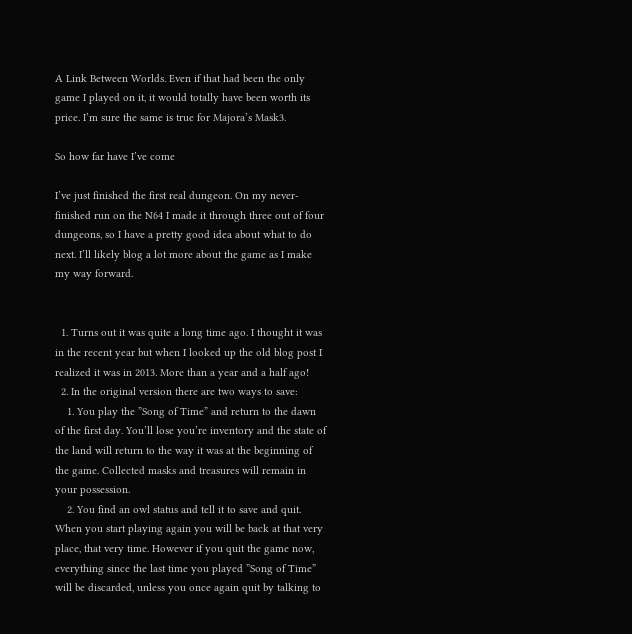A Link Between Worlds. Even if that had been the only game I played on it, it would totally have been worth its price. I’m sure the same is true for Majora’s Mask3.

So how far have I’ve come

I’ve just finished the first real dungeon. On my never-finished run on the N64 I made it through three out of four dungeons, so I have a pretty good idea about what to do next. I’ll likely blog a lot more about the game as I make my way forward.


  1. Turns out it was quite a long time ago. I thought it was in the recent year but when I looked up the old blog post I realized it was in 2013. More than a year and a half ago!
  2. In the original version there are two ways to save:
    1. You play the ”Song of Time” and return to the dawn of the first day. You’ll lose you’re inventory and the state of the land will return to the way it was at the beginning of the game. Collected masks and treasures will remain in your possession.
    2. You find an owl status and tell it to save and quit. When you start playing again you will be back at that very place, that very time. However if you quit the game now, everything since the last time you played ”Song of Time” will be discarded, unless you once again quit by talking to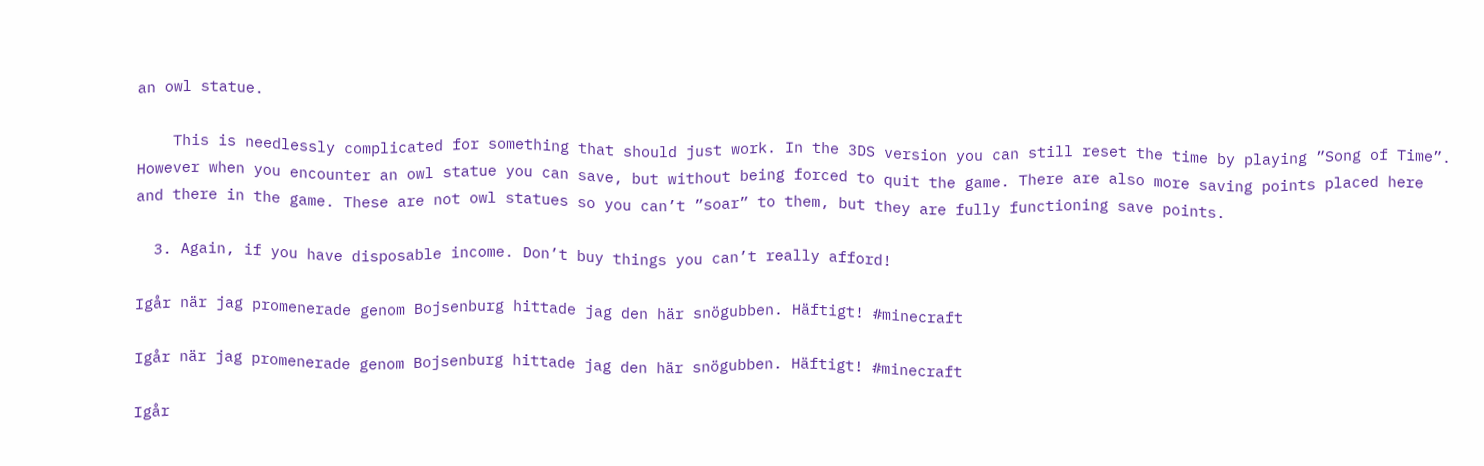an owl statue.

    This is needlessly complicated for something that should just work. In the 3DS version you can still reset the time by playing ”Song of Time”. However when you encounter an owl statue you can save, but without being forced to quit the game. There are also more saving points placed here and there in the game. These are not owl statues so you can’t ”soar” to them, but they are fully functioning save points.

  3. Again, if you have disposable income. Don’t buy things you can’t really afford!

Igår när jag promenerade genom Bojsenburg hittade jag den här snögubben. Häftigt! #minecraft

Igår när jag promenerade genom Bojsenburg hittade jag den här snögubben. Häftigt! #minecraft

Igår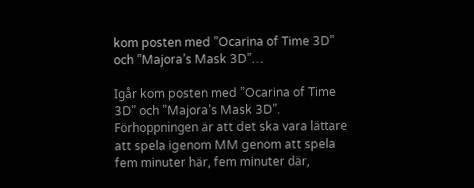kom posten med ”Ocarina of Time 3D” och ”Majora’s Mask 3D”…

Igår kom posten med ”Ocarina of Time 3D” och ”Majora’s Mask 3D”. Förhoppningen är att det ska vara lättare att spela igenom MM genom att spela fem minuter här, fem minuter där,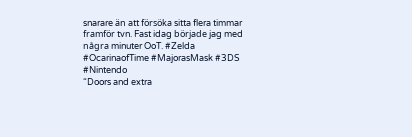snarare än att försöka sitta flera timmar framför tvn. Fast idag började jag med några minuter OoT. #Zelda #OcarinaofTime #MajorasMask #3DS #Nintendo
“Doors and extra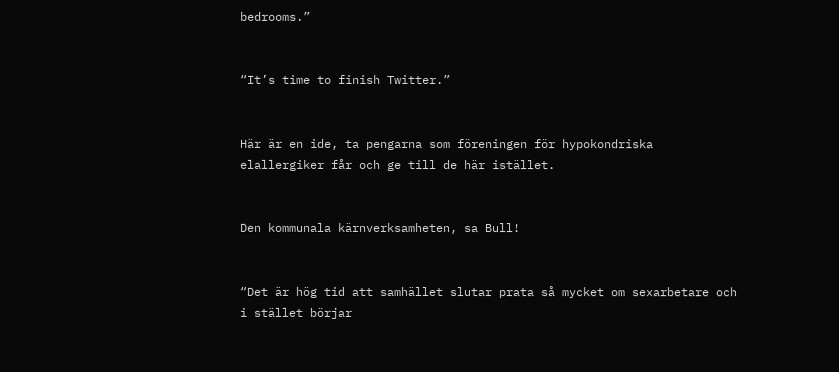bedrooms.”


“It’s time to finish Twitter.”


Här är en ide, ta pengarna som föreningen för hypokondriska elallergiker får och ge till de här istället.


Den kommunala kärnverksamheten, sa Bull!


“Det är hög tid att samhället slutar prata så mycket om sexarbetare och i stället börjar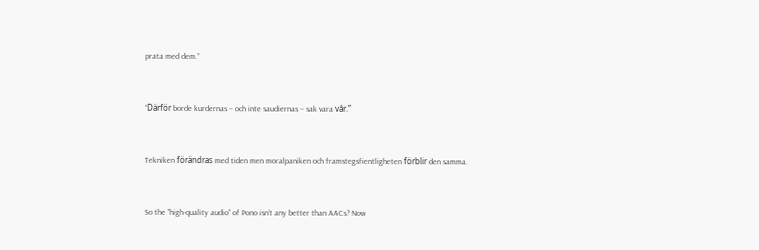prata med dem.”


“Därför borde kurdernas – och inte saudiernas – sak vara vår.”


Tekniken förändras med tiden men moralpaniken och framstegsfientligheten förblir den samma.


So the ”high-quality audio” of Pono isn’t any better than AACs? Now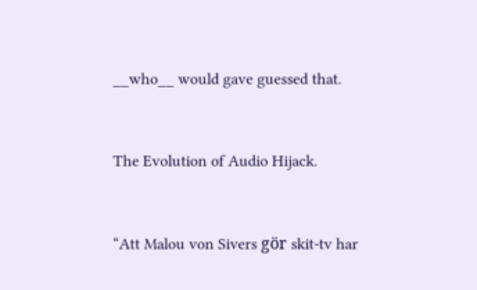__who__ would gave guessed that.


The Evolution of Audio Hijack.


“Att Malou von Sivers gör skit-tv har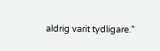aldrig varit tydligare.”